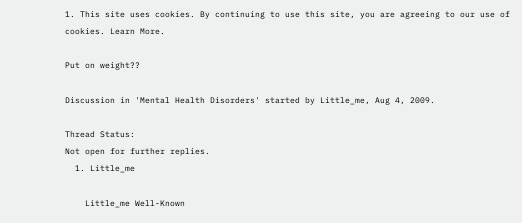1. This site uses cookies. By continuing to use this site, you are agreeing to our use of cookies. Learn More.

Put on weight??

Discussion in 'Mental Health Disorders' started by Little_me, Aug 4, 2009.

Thread Status:
Not open for further replies.
  1. Little_me

    Little_me Well-Known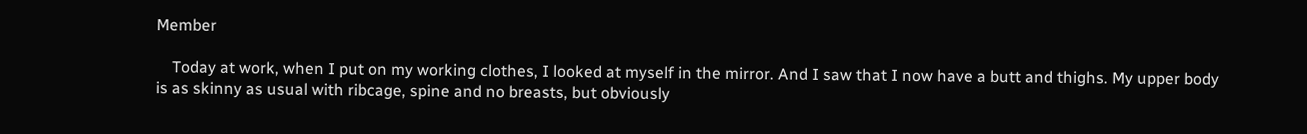Member

    Today at work, when I put on my working clothes, I looked at myself in the mirror. And I saw that I now have a butt and thighs. My upper body is as skinny as usual with ribcage, spine and no breasts, but obviously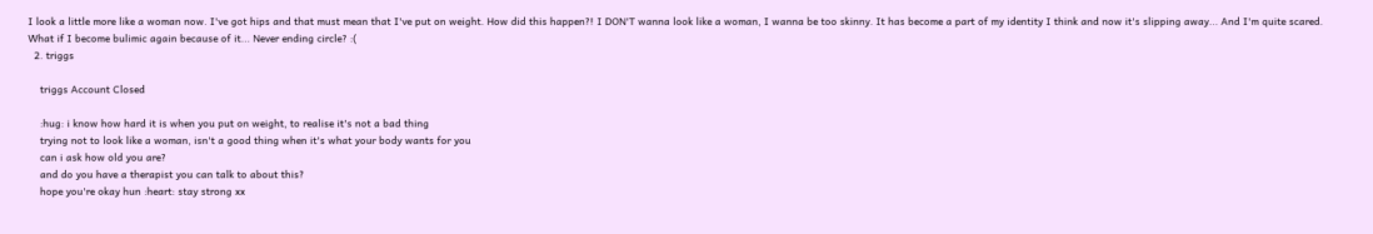I look a little more like a woman now. I've got hips and that must mean that I've put on weight. How did this happen?! I DON'T wanna look like a woman, I wanna be too skinny. It has become a part of my identity I think and now it's slipping away... And I'm quite scared. What if I become bulimic again because of it... Never ending circle? :(
  2. triggs

    triggs Account Closed

    :hug: i know how hard it is when you put on weight, to realise it's not a bad thing
    trying not to look like a woman, isn't a good thing when it's what your body wants for you
    can i ask how old you are?
    and do you have a therapist you can talk to about this?
    hope you're okay hun :heart: stay strong xx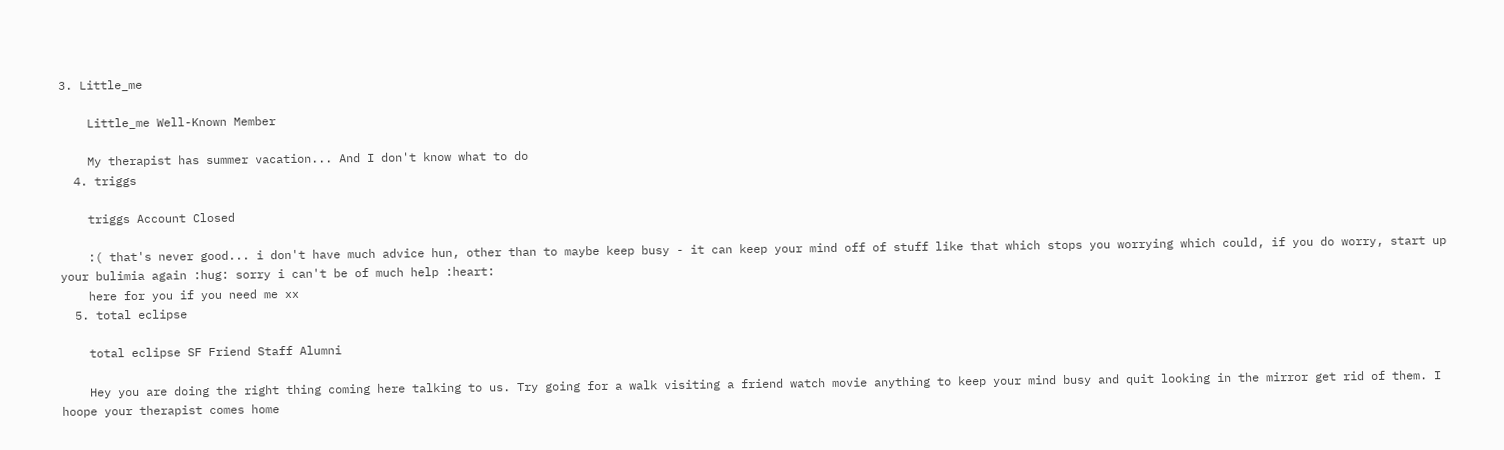3. Little_me

    Little_me Well-Known Member

    My therapist has summer vacation... And I don't know what to do
  4. triggs

    triggs Account Closed

    :( that's never good... i don't have much advice hun, other than to maybe keep busy - it can keep your mind off of stuff like that which stops you worrying which could, if you do worry, start up your bulimia again :hug: sorry i can't be of much help :heart:
    here for you if you need me xx
  5. total eclipse

    total eclipse SF Friend Staff Alumni

    Hey you are doing the right thing coming here talking to us. Try going for a walk visiting a friend watch movie anything to keep your mind busy and quit looking in the mirror get rid of them. I hoope your therapist comes home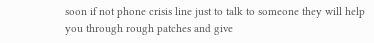soon if not phone crisis line just to talk to someone they will help you through rough patches and give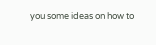you some ideas on how to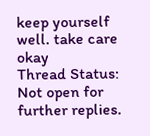keep yourself well. take care okay
Thread Status:
Not open for further replies.